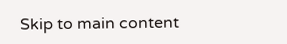Skip to main content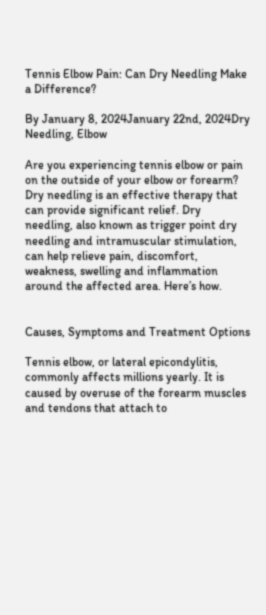Tennis Elbow Pain: Can Dry Needling Make a Difference?

By January 8, 2024January 22nd, 2024Dry Needling, Elbow

Are you experiencing tennis elbow or pain on the outside of your elbow or forearm? Dry needling is an effective therapy that can provide significant relief. Dry needling, also known as trigger point dry needling and intramuscular stimulation, can help relieve pain, discomfort, weakness, swelling and inflammation around the affected area. Here’s how.


Causes, Symptoms and Treatment Options

Tennis elbow, or lateral epicondylitis, commonly affects millions yearly. It is caused by overuse of the forearm muscles and tendons that attach to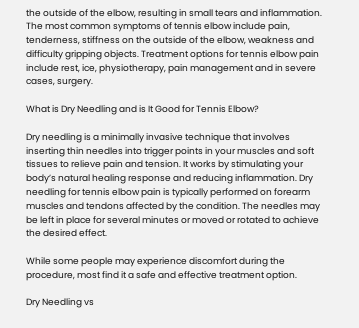the outside of the elbow, resulting in small tears and inflammation. The most common symptoms of tennis elbow include pain, tenderness, stiffness on the outside of the elbow, weakness and difficulty gripping objects. Treatment options for tennis elbow pain include rest, ice, physiotherapy, pain management and in severe cases, surgery.

What is Dry Needling and is It Good for Tennis Elbow?

Dry needling is a minimally invasive technique that involves inserting thin needles into trigger points in your muscles and soft tissues to relieve pain and tension. It works by stimulating your body’s natural healing response and reducing inflammation. Dry needling for tennis elbow pain is typically performed on forearm muscles and tendons affected by the condition. The needles may be left in place for several minutes or moved or rotated to achieve the desired effect.

While some people may experience discomfort during the procedure, most find it a safe and effective treatment option.

Dry Needling vs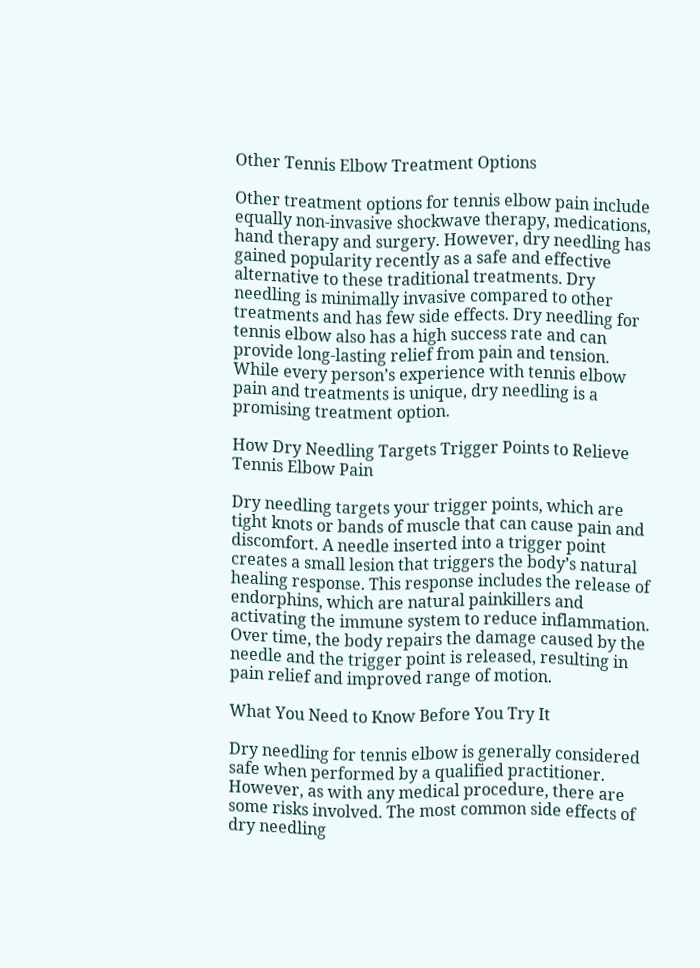Other Tennis Elbow Treatment Options

Other treatment options for tennis elbow pain include equally non-invasive shockwave therapy, medications, hand therapy and surgery. However, dry needling has gained popularity recently as a safe and effective alternative to these traditional treatments. Dry needling is minimally invasive compared to other treatments and has few side effects. Dry needling for tennis elbow also has a high success rate and can provide long-lasting relief from pain and tension. While every person’s experience with tennis elbow pain and treatments is unique, dry needling is a promising treatment option.

How Dry Needling Targets Trigger Points to Relieve Tennis Elbow Pain

Dry needling targets your trigger points, which are tight knots or bands of muscle that can cause pain and discomfort. A needle inserted into a trigger point creates a small lesion that triggers the body’s natural healing response. This response includes the release of endorphins, which are natural painkillers and activating the immune system to reduce inflammation. Over time, the body repairs the damage caused by the needle and the trigger point is released, resulting in pain relief and improved range of motion.

What You Need to Know Before You Try It

Dry needling for tennis elbow is generally considered safe when performed by a qualified practitioner. However, as with any medical procedure, there are some risks involved. The most common side effects of dry needling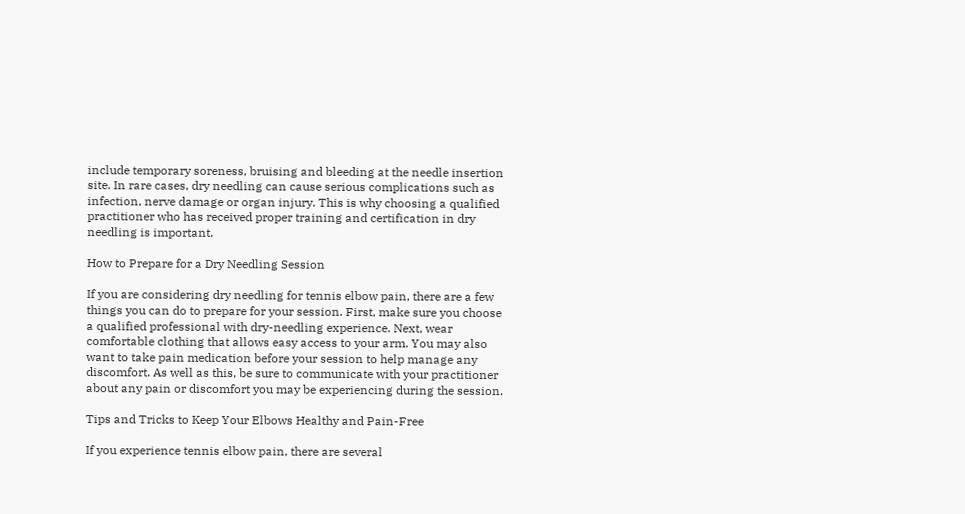include temporary soreness, bruising and bleeding at the needle insertion site. In rare cases, dry needling can cause serious complications such as infection, nerve damage or organ injury. This is why choosing a qualified practitioner who has received proper training and certification in dry needling is important.

How to Prepare for a Dry Needling Session

If you are considering dry needling for tennis elbow pain, there are a few things you can do to prepare for your session. First, make sure you choose a qualified professional with dry-needling experience. Next, wear comfortable clothing that allows easy access to your arm. You may also want to take pain medication before your session to help manage any discomfort. As well as this, be sure to communicate with your practitioner about any pain or discomfort you may be experiencing during the session.

Tips and Tricks to Keep Your Elbows Healthy and Pain-Free

If you experience tennis elbow pain, there are several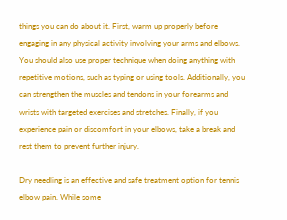things you can do about it. First, warm up properly before engaging in any physical activity involving your arms and elbows. You should also use proper technique when doing anything with repetitive motions, such as typing or using tools. Additionally, you can strengthen the muscles and tendons in your forearms and wrists with targeted exercises and stretches. Finally, if you experience pain or discomfort in your elbows, take a break and rest them to prevent further injury.

Dry needling is an effective and safe treatment option for tennis elbow pain. While some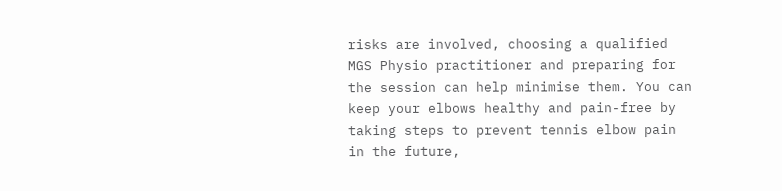risks are involved, choosing a qualified MGS Physio practitioner and preparing for the session can help minimise them. You can keep your elbows healthy and pain-free by taking steps to prevent tennis elbow pain in the future,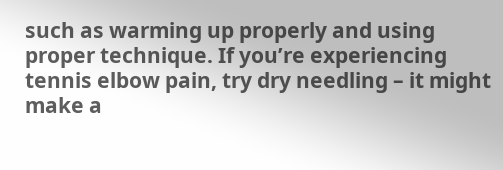such as warming up properly and using proper technique. If you’re experiencing tennis elbow pain, try dry needling – it might make a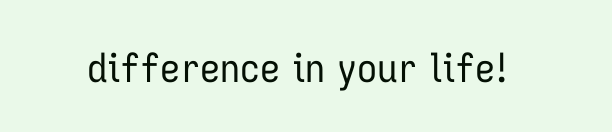difference in your life!